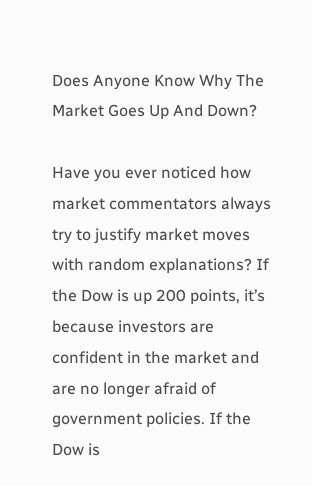Does Anyone Know Why The Market Goes Up And Down?

Have you ever noticed how market commentators always try to justify market moves with random explanations? If the Dow is up 200 points, it’s because investors are confident in the market and are no longer afraid of government policies. If the Dow is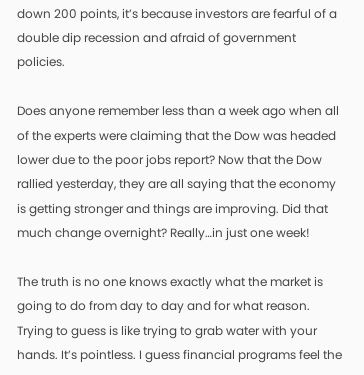down 200 points, it’s because investors are fearful of a double dip recession and afraid of government policies.

Does anyone remember less than a week ago when all of the experts were claiming that the Dow was headed lower due to the poor jobs report? Now that the Dow rallied yesterday, they are all saying that the economy is getting stronger and things are improving. Did that much change overnight? Really…in just one week!

The truth is no one knows exactly what the market is going to do from day to day and for what reason. Trying to guess is like trying to grab water with your hands. It’s pointless. I guess financial programs feel the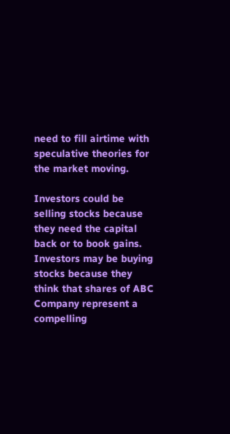need to fill airtime with speculative theories for the market moving.

Investors could be selling stocks because they need the capital back or to book gains. Investors may be buying stocks because they think that shares of ABC Company represent a compelling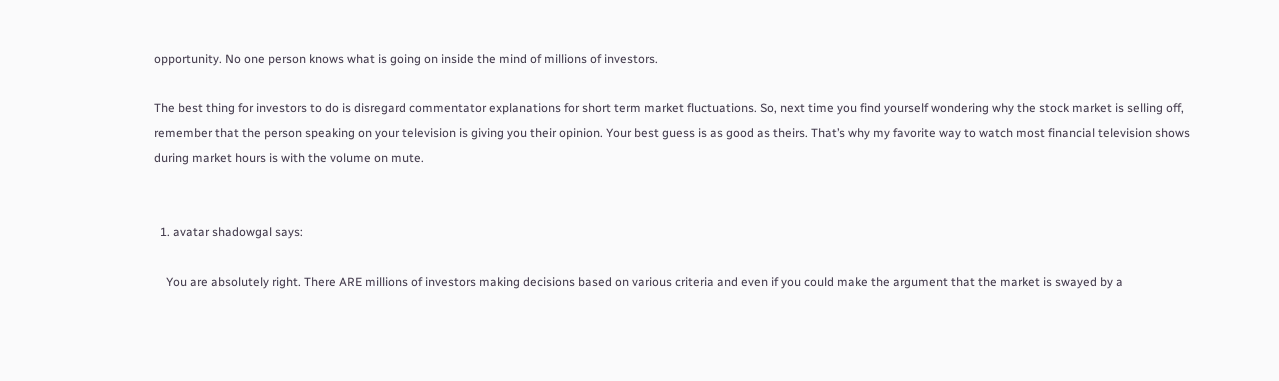opportunity. No one person knows what is going on inside the mind of millions of investors.

The best thing for investors to do is disregard commentator explanations for short term market fluctuations. So, next time you find yourself wondering why the stock market is selling off, remember that the person speaking on your television is giving you their opinion. Your best guess is as good as theirs. That’s why my favorite way to watch most financial television shows during market hours is with the volume on mute.


  1. avatar shadowgal says:

    You are absolutely right. There ARE millions of investors making decisions based on various criteria and even if you could make the argument that the market is swayed by a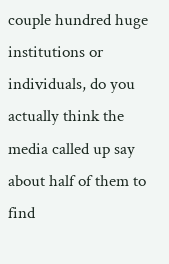couple hundred huge institutions or individuals, do you actually think the media called up say about half of them to find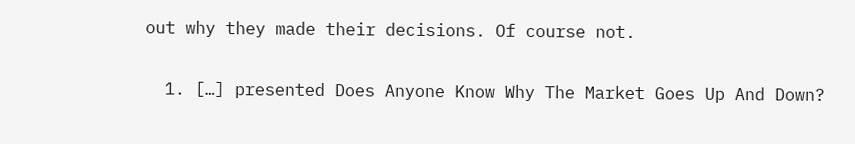out why they made their decisions. Of course not.


  1. […] presented Does Anyone Know Why The Market Goes Up And Down?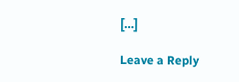[…]

Leave a Reply